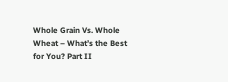Whole Grain Vs. Whole Wheat – What’s the Best for You? Part II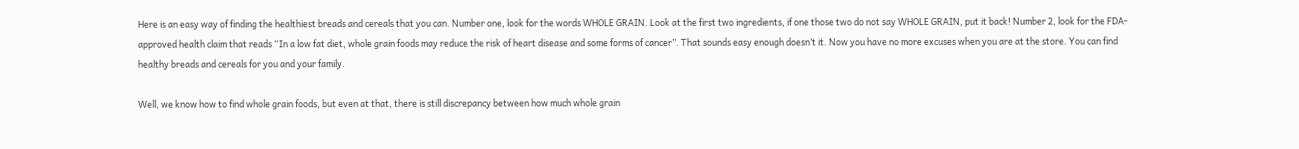Here is an easy way of finding the healthiest breads and cereals that you can. Number one, look for the words WHOLE GRAIN. Look at the first two ingredients, if one those two do not say WHOLE GRAIN, put it back! Number 2, look for the FDA-approved health claim that reads “In a low fat diet, whole grain foods may reduce the risk of heart disease and some forms of cancer”. That sounds easy enough doesn’t it. Now you have no more excuses when you are at the store. You can find healthy breads and cereals for you and your family.

Well, we know how to find whole grain foods, but even at that, there is still discrepancy between how much whole grain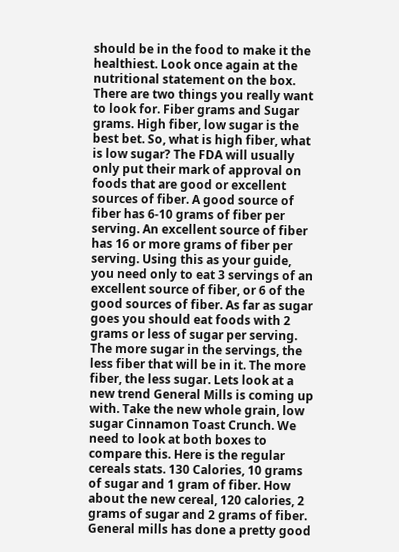should be in the food to make it the healthiest. Look once again at the nutritional statement on the box. There are two things you really want to look for. Fiber grams and Sugar grams. High fiber, low sugar is the best bet. So, what is high fiber, what is low sugar? The FDA will usually only put their mark of approval on foods that are good or excellent sources of fiber. A good source of fiber has 6-10 grams of fiber per serving. An excellent source of fiber has 16 or more grams of fiber per serving. Using this as your guide, you need only to eat 3 servings of an excellent source of fiber, or 6 of the good sources of fiber. As far as sugar goes you should eat foods with 2 grams or less of sugar per serving. The more sugar in the servings, the less fiber that will be in it. The more fiber, the less sugar. Lets look at a new trend General Mills is coming up with. Take the new whole grain, low sugar Cinnamon Toast Crunch. We need to look at both boxes to compare this. Here is the regular cereals stats. 130 Calories, 10 grams of sugar and 1 gram of fiber. How about the new cereal, 120 calories, 2 grams of sugar and 2 grams of fiber. General mills has done a pretty good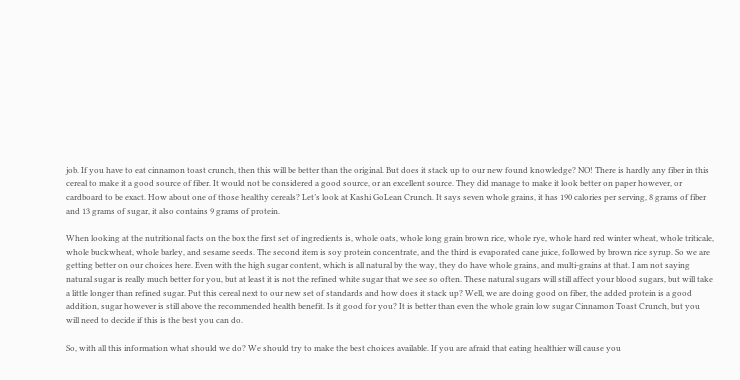job. If you have to eat cinnamon toast crunch, then this will be better than the original. But does it stack up to our new found knowledge? NO! There is hardly any fiber in this cereal to make it a good source of fiber. It would not be considered a good source, or an excellent source. They did manage to make it look better on paper however, or cardboard to be exact. How about one of those healthy cereals? Let’s look at Kashi GoLean Crunch. It says seven whole grains, it has 190 calories per serving, 8 grams of fiber and 13 grams of sugar, it also contains 9 grams of protein.

When looking at the nutritional facts on the box the first set of ingredients is, whole oats, whole long grain brown rice, whole rye, whole hard red winter wheat, whole triticale, whole buckwheat, whole barley, and sesame seeds. The second item is soy protein concentrate, and the third is evaporated cane juice, followed by brown rice syrup. So we are getting better on our choices here. Even with the high sugar content, which is all natural by the way, they do have whole grains, and multi-grains at that. I am not saying natural sugar is really much better for you, but at least it is not the refined white sugar that we see so often. These natural sugars will still affect your blood sugars, but will take a little longer than refined sugar. Put this cereal next to our new set of standards and how does it stack up? Well, we are doing good on fiber, the added protein is a good addition, sugar however is still above the recommended health benefit. Is it good for you? It is better than even the whole grain low sugar Cinnamon Toast Crunch, but you will need to decide if this is the best you can do.

So, with all this information what should we do? We should try to make the best choices available. If you are afraid that eating healthier will cause you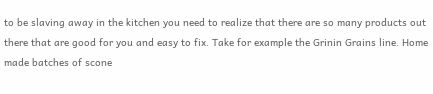to be slaving away in the kitchen you need to realize that there are so many products out there that are good for you and easy to fix. Take for example the Grinin Grains line. Home made batches of scone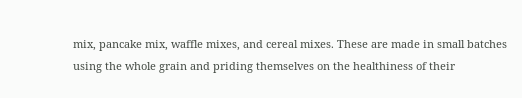mix, pancake mix, waffle mixes, and cereal mixes. These are made in small batches using the whole grain and priding themselves on the healthiness of their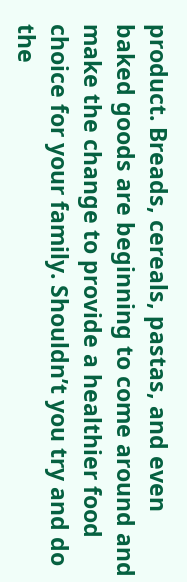product. Breads, cereals, pastas, and even baked goods are beginning to come around and make the change to provide a healthier food choice for your family. Shouldn’t you try and do the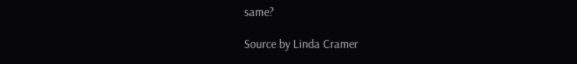same?

Source by Linda Cramer